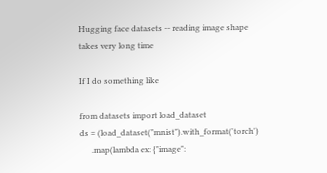Hugging face datasets -- reading image shape takes very long time

If I do something like

from datasets import load_dataset
ds = (load_dataset("mnist").with_format('torch')
      .map(lambda ex: {"image":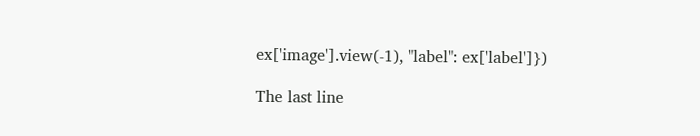ex['image'].view(-1), "label": ex['label']})

The last line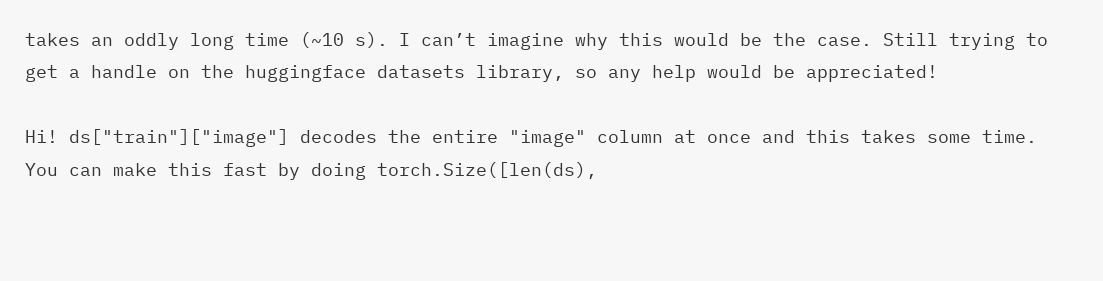takes an oddly long time (~10 s). I can’t imagine why this would be the case. Still trying to get a handle on the huggingface datasets library, so any help would be appreciated!

Hi! ds["train"]["image"] decodes the entire "image" column at once and this takes some time. You can make this fast by doing torch.Size([len(ds),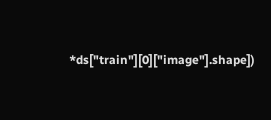*ds["train"][0]["image"].shape])